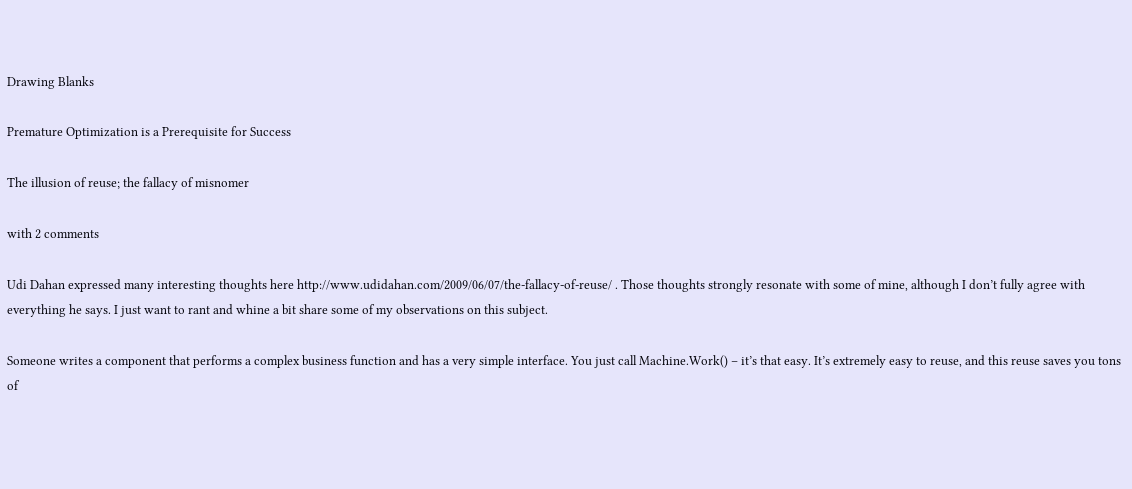Drawing Blanks

Premature Optimization is a Prerequisite for Success

The illusion of reuse; the fallacy of misnomer

with 2 comments

Udi Dahan expressed many interesting thoughts here http://www.udidahan.com/2009/06/07/the-fallacy-of-reuse/ . Those thoughts strongly resonate with some of mine, although I don’t fully agree with everything he says. I just want to rant and whine a bit share some of my observations on this subject.

Someone writes a component that performs a complex business function and has a very simple interface. You just call Machine.Work() – it’s that easy. It’s extremely easy to reuse, and this reuse saves you tons of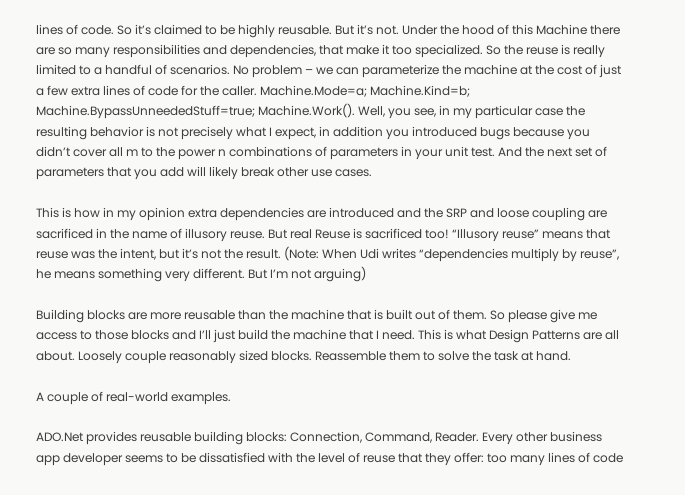lines of code. So it’s claimed to be highly reusable. But it’s not. Under the hood of this Machine there are so many responsibilities and dependencies, that make it too specialized. So the reuse is really limited to a handful of scenarios. No problem – we can parameterize the machine at the cost of just a few extra lines of code for the caller. Machine.Mode=a; Machine.Kind=b; Machine.BypassUnneededStuff=true; Machine.Work(). Well, you see, in my particular case the resulting behavior is not precisely what I expect, in addition you introduced bugs because you didn’t cover all m to the power n combinations of parameters in your unit test. And the next set of parameters that you add will likely break other use cases.

This is how in my opinion extra dependencies are introduced and the SRP and loose coupling are sacrificed in the name of illusory reuse. But real Reuse is sacrificed too! “Illusory reuse” means that reuse was the intent, but it’s not the result. (Note: When Udi writes “dependencies multiply by reuse”, he means something very different. But I’m not arguing)

Building blocks are more reusable than the machine that is built out of them. So please give me access to those blocks and I’ll just build the machine that I need. This is what Design Patterns are all about. Loosely couple reasonably sized blocks. Reassemble them to solve the task at hand.

A couple of real-world examples.

ADO.Net provides reusable building blocks: Connection, Command, Reader. Every other business app developer seems to be dissatisfied with the level of reuse that they offer: too many lines of code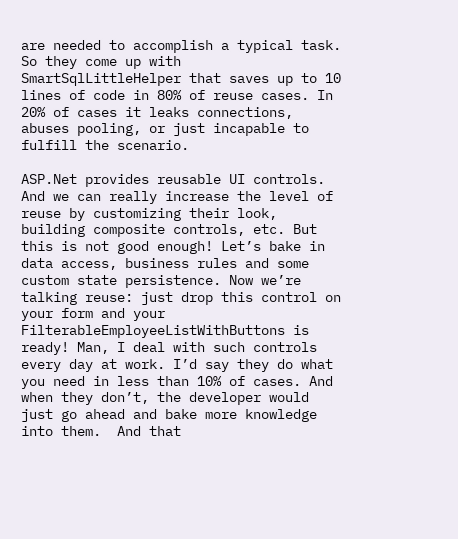are needed to accomplish a typical task. So they come up with SmartSqlLittleHelper that saves up to 10 lines of code in 80% of reuse cases. In 20% of cases it leaks connections, abuses pooling, or just incapable to fulfill the scenario.

ASP.Net provides reusable UI controls. And we can really increase the level of reuse by customizing their look, building composite controls, etc. But this is not good enough! Let’s bake in data access, business rules and some custom state persistence. Now we’re talking reuse: just drop this control on your form and your FilterableEmployeeListWithButtons is ready! Man, I deal with such controls every day at work. I’d say they do what you need in less than 10% of cases. And when they don’t, the developer would just go ahead and bake more knowledge into them.  And that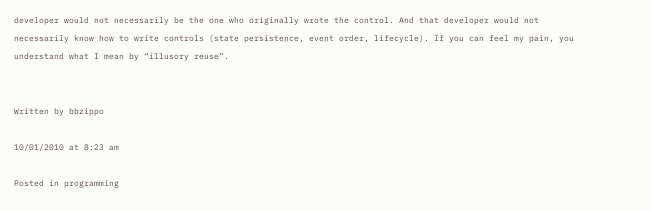developer would not necessarily be the one who originally wrote the control. And that developer would not necessarily know how to write controls (state persistence, event order, lifecycle). If you can feel my pain, you understand what I mean by “illusory reuse”.


Written by bbzippo

10/01/2010 at 8:23 am

Posted in programming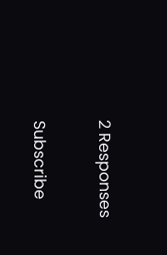2 Responses

Subscribe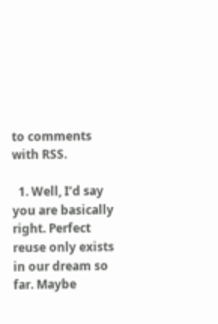to comments with RSS.

  1. Well, I’d say you are basically right. Perfect reuse only exists in our dream so far. Maybe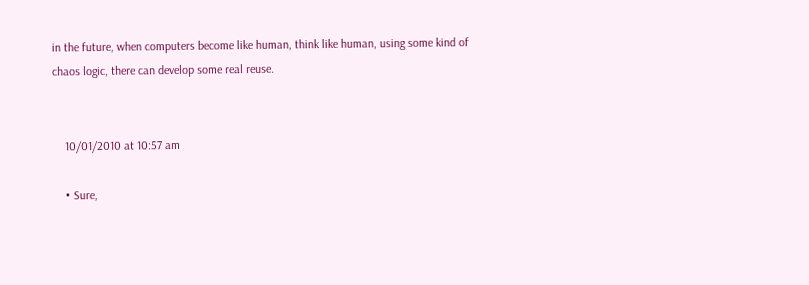in the future, when computers become like human, think like human, using some kind of chaos logic, there can develop some real reuse.


    10/01/2010 at 10:57 am

    • Sure,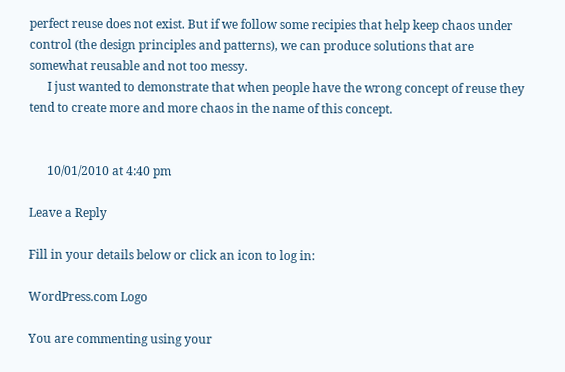perfect reuse does not exist. But if we follow some recipies that help keep chaos under control (the design principles and patterns), we can produce solutions that are somewhat reusable and not too messy.
      I just wanted to demonstrate that when people have the wrong concept of reuse they tend to create more and more chaos in the name of this concept.


      10/01/2010 at 4:40 pm

Leave a Reply

Fill in your details below or click an icon to log in:

WordPress.com Logo

You are commenting using your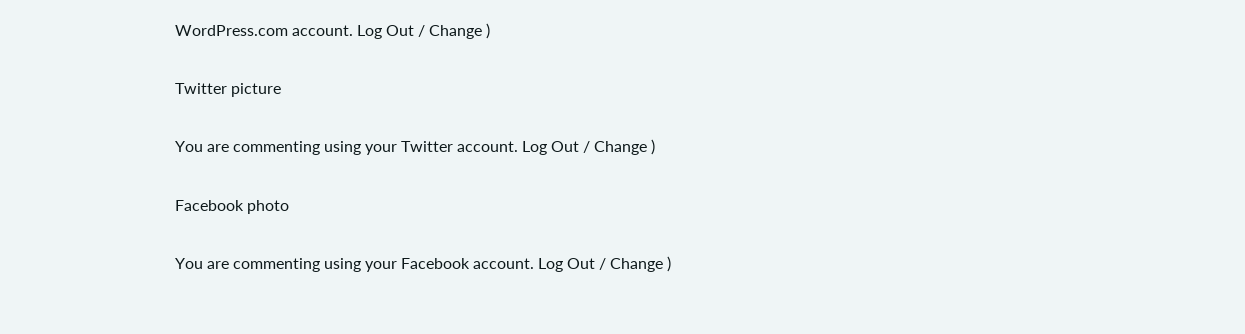WordPress.com account. Log Out / Change )

Twitter picture

You are commenting using your Twitter account. Log Out / Change )

Facebook photo

You are commenting using your Facebook account. Log Out / Change )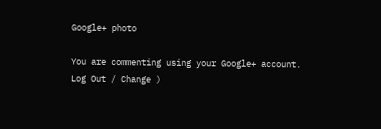Google+ photo

You are commenting using your Google+ account. Log Out / Change )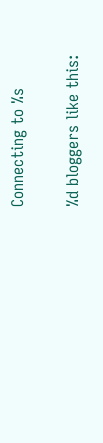Connecting to %s

%d bloggers like this: